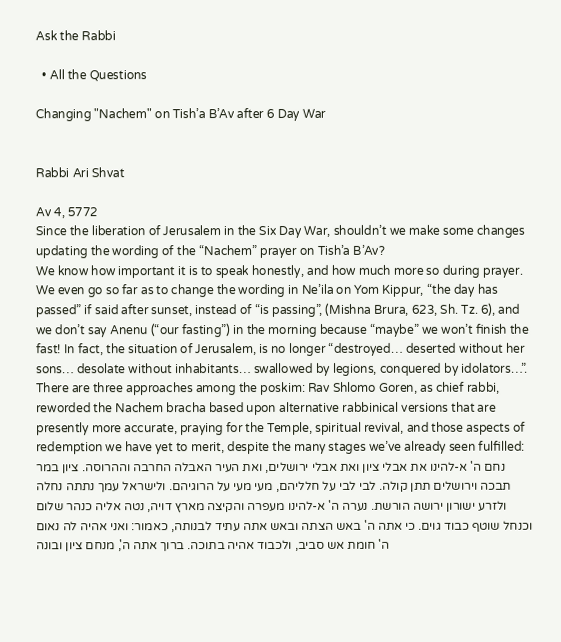Ask the Rabbi

  • All the Questions

Changing "Nachem" on Tish’a B’Av after 6 Day War


Rabbi Ari Shvat

Av 4, 5772
Since the liberation of Jerusalem in the Six Day War, shouldn’t we make some changes updating the wording of the “Nachem” prayer on Tish’a B’Av?
We know how important it is to speak honestly, and how much more so during prayer. We even go so far as to change the wording in Ne’ila on Yom Kippur, “the day has passed” if said after sunset, instead of “is passing”, (Mishna Brura, 623, Sh. Tz. 6), and we don’t say Anenu (“our fasting”) in the morning because “maybe” we won’t finish the fast! In fact, the situation of Jerusalem, is no longer “destroyed… deserted without her sons… desolate without inhabitants… swallowed by legions, conquered by idolators…”. There are three approaches among the poskim: Rav Shlomo Goren, as chief rabbi, reworded the Nachem bracha based upon alternative rabbinical versions that are presently more accurate, praying for the Temple, spiritual revival, and those aspects of redemption we have yet to merit, despite the many stages we’ve already seen fulfilled: נחם ה' א-להינו את אבלי ציון ואת אבלי ירושלים, ואת העיר האבלה החרבה וההרוסה. ציון במר תבכה וירושלים תתן קולה. לבי לבי על חלליהם, מעי מעי על הרוגיהם. ולישראל עמך נתתה נחלה ולזרע ישורון ירושה הורשת. נערה ה' א-להינו מעפרה והקיצה מארץ דויה, נטה אליה כנהר שלום וכנחל שוטף כבוד גוים. כי אתה ה' באש הצתה ובאש אתה עתיד לבנותה, כאמור: ואני אהיה לה נאום ה' חומת אש סביב, ולכבוד אהיה בתוכה. ברוך אתה ה', מנחם ציון ובונה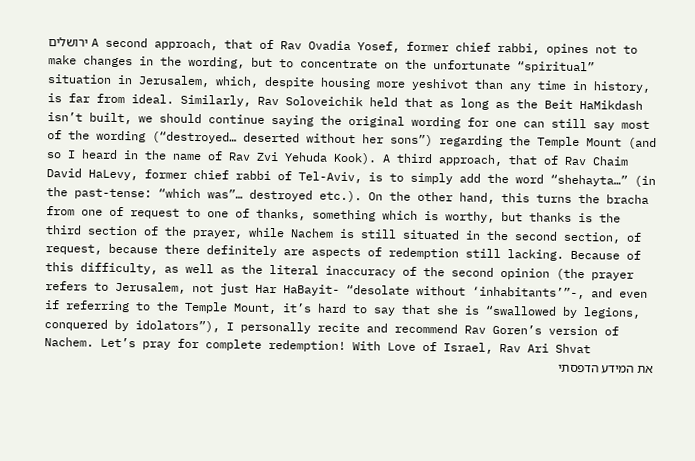ירושלים A second approach, that of Rav Ovadia Yosef, former chief rabbi, opines not to make changes in the wording, but to concentrate on the unfortunate “spiritual” situation in Jerusalem, which, despite housing more yeshivot than any time in history, is far from ideal. Similarly, Rav Soloveichik held that as long as the Beit HaMikdash isn’t built, we should continue saying the original wording for one can still say most of the wording (“destroyed… deserted without her sons”) regarding the Temple Mount (and so I heard in the name of Rav Zvi Yehuda Kook). A third approach, that of Rav Chaim David HaLevy, former chief rabbi of Tel-Aviv, is to simply add the word “shehayta…” (in the past-tense: “which was”… destroyed etc.). On the other hand, this turns the bracha from one of request to one of thanks, something which is worthy, but thanks is the third section of the prayer, while Nachem is still situated in the second section, of request, because there definitely are aspects of redemption still lacking. Because of this difficulty, as well as the literal inaccuracy of the second opinion (the prayer refers to Jerusalem, not just Har HaBayit- “desolate without ‘inhabitants’”-, and even if referring to the Temple Mount, it’s hard to say that she is “swallowed by legions, conquered by idolators”), I personally recite and recommend Rav Goren’s version of Nachem. Let’s pray for complete redemption! With Love of Israel, Rav Ari Shvat
את המידע הדפסתי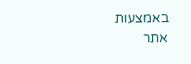באמצעות אתר